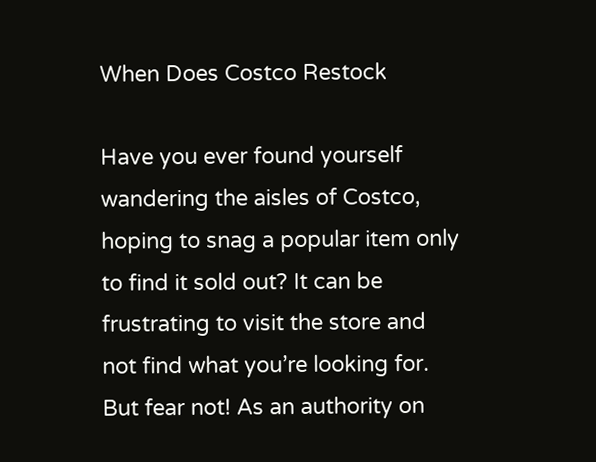When Does Costco Restock

Have you ever found yourself wandering the aisles of Costco, hoping to snag a popular item only to find it sold out? It can be frustrating to visit the store and not find what you’re looking for. But fear not! As an authority on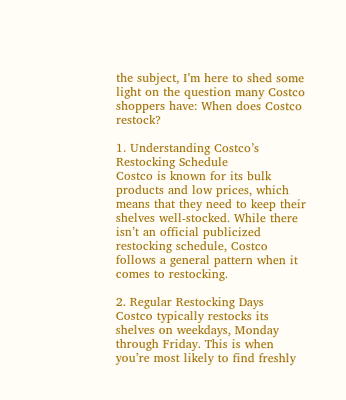the subject, I’m here to shed some light on the question many Costco shoppers have: When does Costco restock?

1. Understanding Costco’s Restocking Schedule
Costco is known for its bulk products and low prices, which means that they need to keep their shelves well-stocked. While there isn’t an official publicized restocking schedule, Costco follows a general pattern when it comes to restocking.

2. Regular Restocking Days
Costco typically restocks its shelves on weekdays, Monday through Friday. This is when you’re most likely to find freshly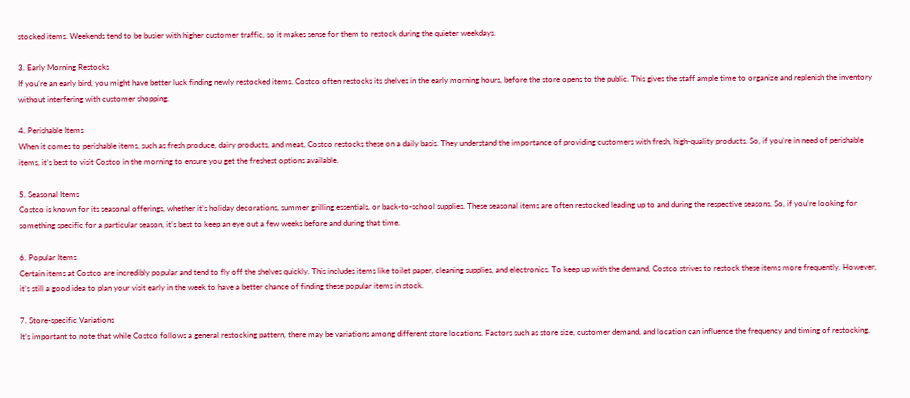stocked items. Weekends tend to be busier with higher customer traffic, so it makes sense for them to restock during the quieter weekdays.

3. Early Morning Restocks
If you’re an early bird, you might have better luck finding newly restocked items. Costco often restocks its shelves in the early morning hours, before the store opens to the public. This gives the staff ample time to organize and replenish the inventory without interfering with customer shopping.

4. Perishable Items
When it comes to perishable items, such as fresh produce, dairy products, and meat, Costco restocks these on a daily basis. They understand the importance of providing customers with fresh, high-quality products. So, if you’re in need of perishable items, it’s best to visit Costco in the morning to ensure you get the freshest options available.

5. Seasonal Items
Costco is known for its seasonal offerings, whether it’s holiday decorations, summer grilling essentials, or back-to-school supplies. These seasonal items are often restocked leading up to and during the respective seasons. So, if you’re looking for something specific for a particular season, it’s best to keep an eye out a few weeks before and during that time.

6. Popular Items
Certain items at Costco are incredibly popular and tend to fly off the shelves quickly. This includes items like toilet paper, cleaning supplies, and electronics. To keep up with the demand, Costco strives to restock these items more frequently. However, it’s still a good idea to plan your visit early in the week to have a better chance of finding these popular items in stock.

7. Store-specific Variations
It’s important to note that while Costco follows a general restocking pattern, there may be variations among different store locations. Factors such as store size, customer demand, and location can influence the frequency and timing of restocking.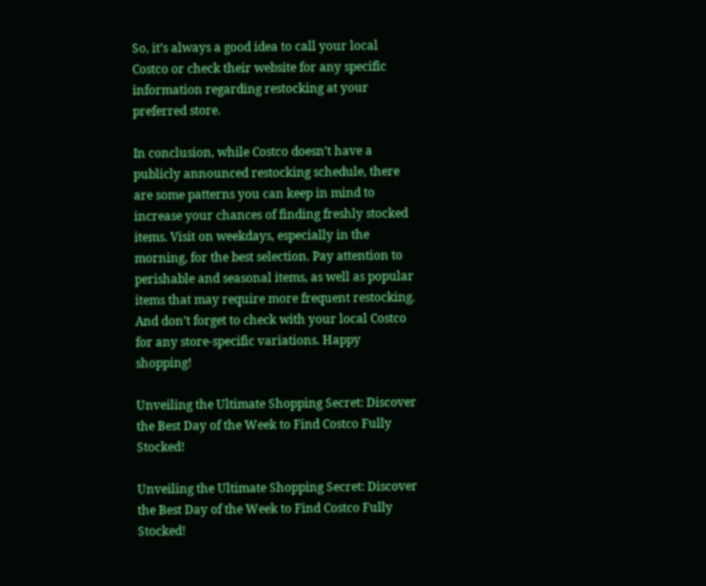So, it’s always a good idea to call your local Costco or check their website for any specific information regarding restocking at your preferred store.

In conclusion, while Costco doesn’t have a publicly announced restocking schedule, there are some patterns you can keep in mind to increase your chances of finding freshly stocked items. Visit on weekdays, especially in the morning, for the best selection. Pay attention to perishable and seasonal items, as well as popular items that may require more frequent restocking. And don’t forget to check with your local Costco for any store-specific variations. Happy shopping!

Unveiling the Ultimate Shopping Secret: Discover the Best Day of the Week to Find Costco Fully Stocked!

Unveiling the Ultimate Shopping Secret: Discover the Best Day of the Week to Find Costco Fully Stocked!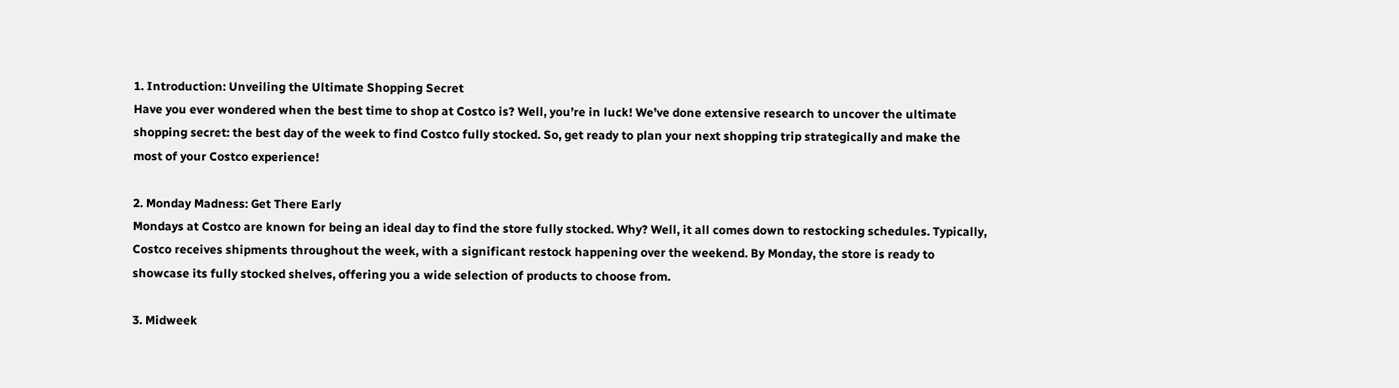1. Introduction: Unveiling the Ultimate Shopping Secret
Have you ever wondered when the best time to shop at Costco is? Well, you’re in luck! We’ve done extensive research to uncover the ultimate shopping secret: the best day of the week to find Costco fully stocked. So, get ready to plan your next shopping trip strategically and make the most of your Costco experience!

2. Monday Madness: Get There Early
Mondays at Costco are known for being an ideal day to find the store fully stocked. Why? Well, it all comes down to restocking schedules. Typically, Costco receives shipments throughout the week, with a significant restock happening over the weekend. By Monday, the store is ready to showcase its fully stocked shelves, offering you a wide selection of products to choose from.

3. Midweek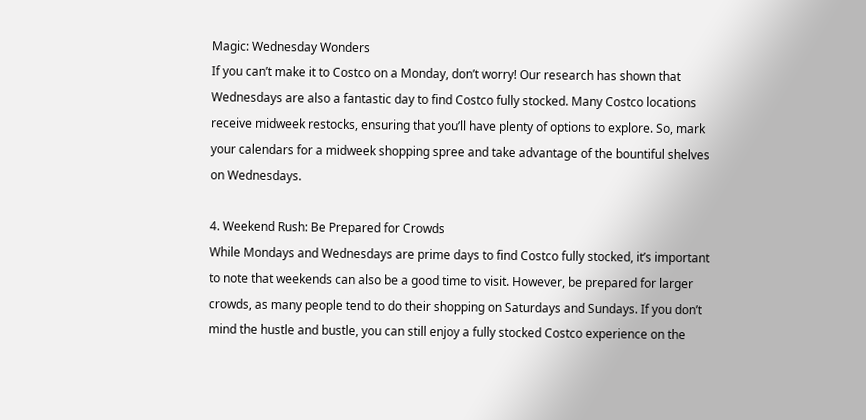Magic: Wednesday Wonders
If you can’t make it to Costco on a Monday, don’t worry! Our research has shown that Wednesdays are also a fantastic day to find Costco fully stocked. Many Costco locations receive midweek restocks, ensuring that you’ll have plenty of options to explore. So, mark your calendars for a midweek shopping spree and take advantage of the bountiful shelves on Wednesdays.

4. Weekend Rush: Be Prepared for Crowds
While Mondays and Wednesdays are prime days to find Costco fully stocked, it’s important to note that weekends can also be a good time to visit. However, be prepared for larger crowds, as many people tend to do their shopping on Saturdays and Sundays. If you don’t mind the hustle and bustle, you can still enjoy a fully stocked Costco experience on the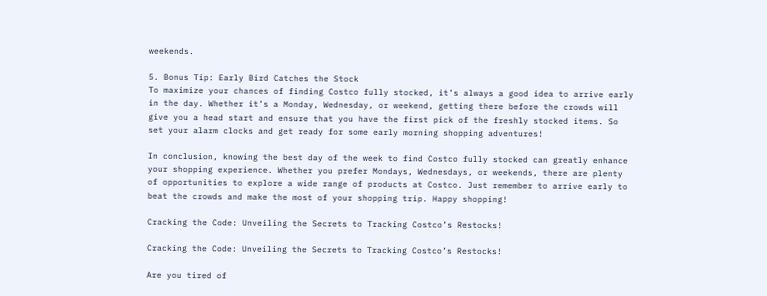weekends.

5. Bonus Tip: Early Bird Catches the Stock
To maximize your chances of finding Costco fully stocked, it’s always a good idea to arrive early in the day. Whether it’s a Monday, Wednesday, or weekend, getting there before the crowds will give you a head start and ensure that you have the first pick of the freshly stocked items. So set your alarm clocks and get ready for some early morning shopping adventures!

In conclusion, knowing the best day of the week to find Costco fully stocked can greatly enhance your shopping experience. Whether you prefer Mondays, Wednesdays, or weekends, there are plenty of opportunities to explore a wide range of products at Costco. Just remember to arrive early to beat the crowds and make the most of your shopping trip. Happy shopping!

Cracking the Code: Unveiling the Secrets to Tracking Costco’s Restocks!

Cracking the Code: Unveiling the Secrets to Tracking Costco’s Restocks!

Are you tired of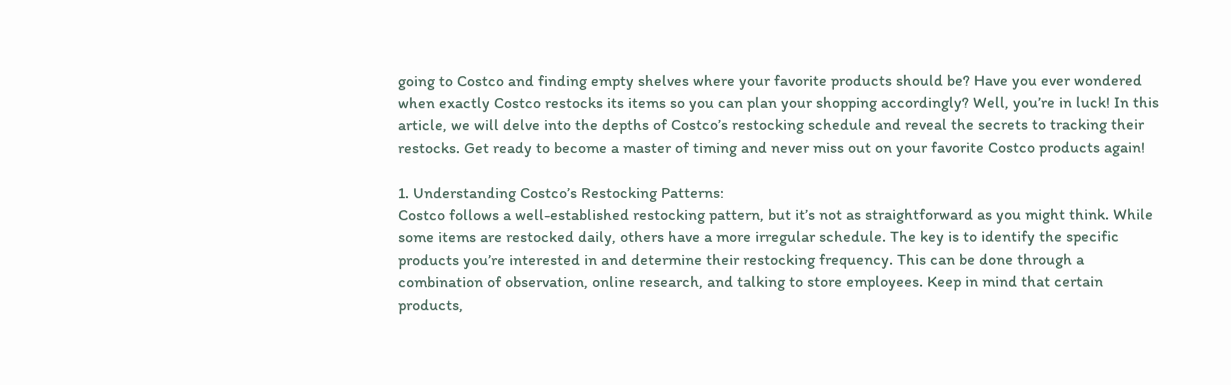going to Costco and finding empty shelves where your favorite products should be? Have you ever wondered when exactly Costco restocks its items so you can plan your shopping accordingly? Well, you’re in luck! In this article, we will delve into the depths of Costco’s restocking schedule and reveal the secrets to tracking their restocks. Get ready to become a master of timing and never miss out on your favorite Costco products again!

1. Understanding Costco’s Restocking Patterns:
Costco follows a well-established restocking pattern, but it’s not as straightforward as you might think. While some items are restocked daily, others have a more irregular schedule. The key is to identify the specific products you’re interested in and determine their restocking frequency. This can be done through a combination of observation, online research, and talking to store employees. Keep in mind that certain products,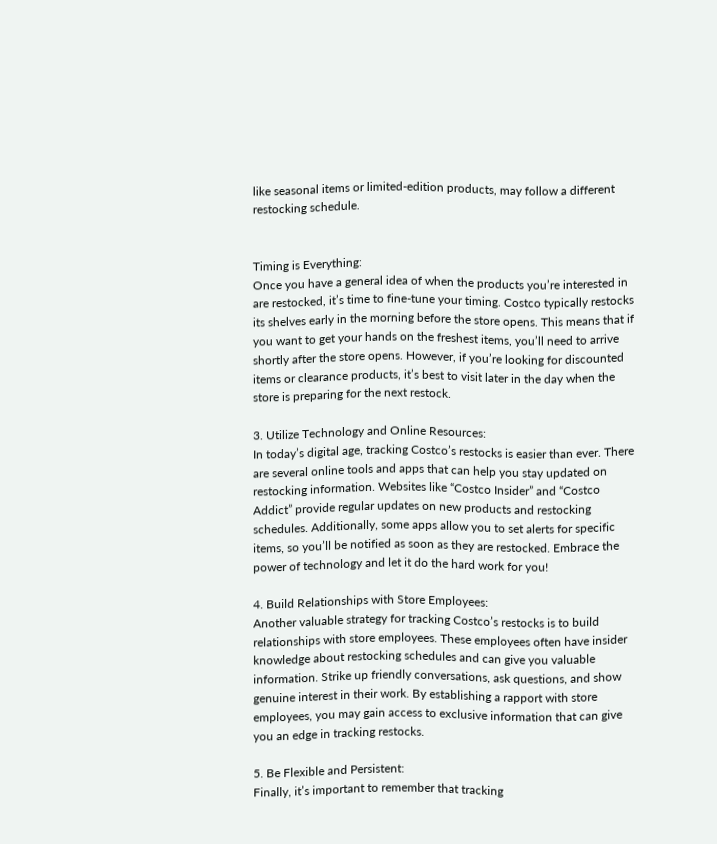like seasonal items or limited-edition products, may follow a different restocking schedule.


Timing is Everything:
Once you have a general idea of when the products you’re interested in are restocked, it’s time to fine-tune your timing. Costco typically restocks its shelves early in the morning before the store opens. This means that if you want to get your hands on the freshest items, you’ll need to arrive shortly after the store opens. However, if you’re looking for discounted items or clearance products, it’s best to visit later in the day when the store is preparing for the next restock.

3. Utilize Technology and Online Resources:
In today’s digital age, tracking Costco’s restocks is easier than ever. There are several online tools and apps that can help you stay updated on restocking information. Websites like “Costco Insider” and “Costco Addict” provide regular updates on new products and restocking schedules. Additionally, some apps allow you to set alerts for specific items, so you’ll be notified as soon as they are restocked. Embrace the power of technology and let it do the hard work for you!

4. Build Relationships with Store Employees:
Another valuable strategy for tracking Costco’s restocks is to build relationships with store employees. These employees often have insider knowledge about restocking schedules and can give you valuable information. Strike up friendly conversations, ask questions, and show genuine interest in their work. By establishing a rapport with store employees, you may gain access to exclusive information that can give you an edge in tracking restocks.

5. Be Flexible and Persistent:
Finally, it’s important to remember that tracking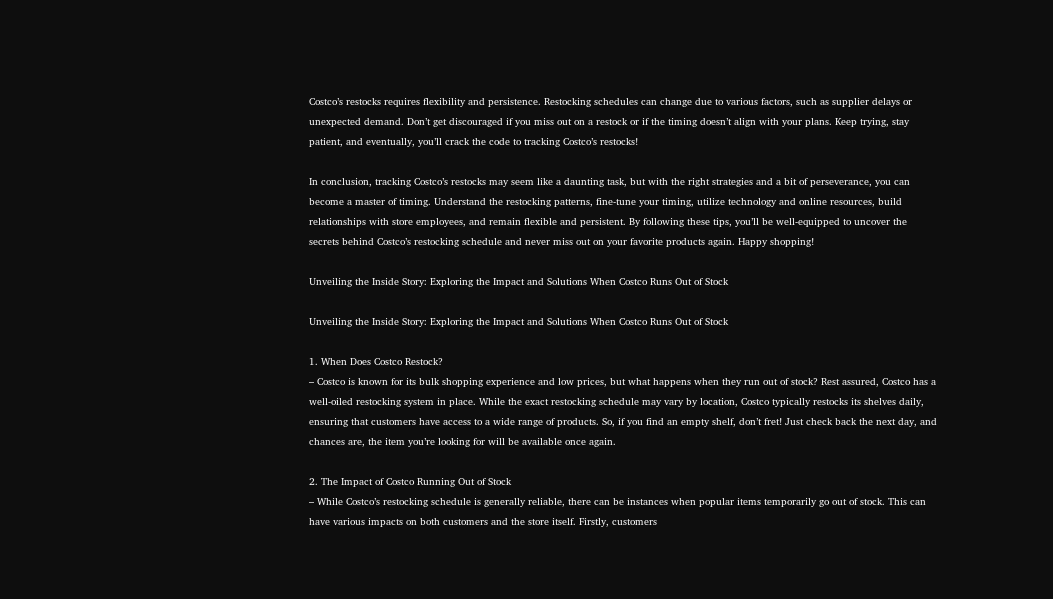Costco’s restocks requires flexibility and persistence. Restocking schedules can change due to various factors, such as supplier delays or unexpected demand. Don’t get discouraged if you miss out on a restock or if the timing doesn’t align with your plans. Keep trying, stay patient, and eventually, you’ll crack the code to tracking Costco’s restocks!

In conclusion, tracking Costco’s restocks may seem like a daunting task, but with the right strategies and a bit of perseverance, you can become a master of timing. Understand the restocking patterns, fine-tune your timing, utilize technology and online resources, build relationships with store employees, and remain flexible and persistent. By following these tips, you’ll be well-equipped to uncover the secrets behind Costco’s restocking schedule and never miss out on your favorite products again. Happy shopping!

Unveiling the Inside Story: Exploring the Impact and Solutions When Costco Runs Out of Stock

Unveiling the Inside Story: Exploring the Impact and Solutions When Costco Runs Out of Stock

1. When Does Costco Restock?
– Costco is known for its bulk shopping experience and low prices, but what happens when they run out of stock? Rest assured, Costco has a well-oiled restocking system in place. While the exact restocking schedule may vary by location, Costco typically restocks its shelves daily, ensuring that customers have access to a wide range of products. So, if you find an empty shelf, don’t fret! Just check back the next day, and chances are, the item you’re looking for will be available once again.

2. The Impact of Costco Running Out of Stock
– While Costco’s restocking schedule is generally reliable, there can be instances when popular items temporarily go out of stock. This can have various impacts on both customers and the store itself. Firstly, customers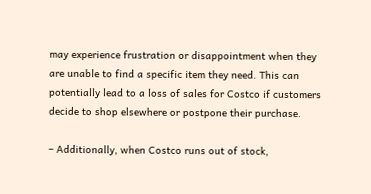may experience frustration or disappointment when they are unable to find a specific item they need. This can potentially lead to a loss of sales for Costco if customers decide to shop elsewhere or postpone their purchase.

– Additionally, when Costco runs out of stock,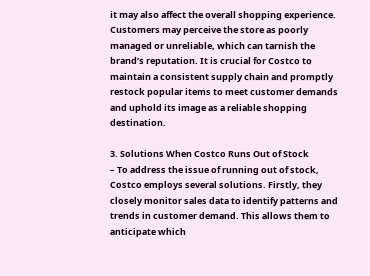it may also affect the overall shopping experience. Customers may perceive the store as poorly managed or unreliable, which can tarnish the brand’s reputation. It is crucial for Costco to maintain a consistent supply chain and promptly restock popular items to meet customer demands and uphold its image as a reliable shopping destination.

3. Solutions When Costco Runs Out of Stock
– To address the issue of running out of stock, Costco employs several solutions. Firstly, they closely monitor sales data to identify patterns and trends in customer demand. This allows them to anticipate which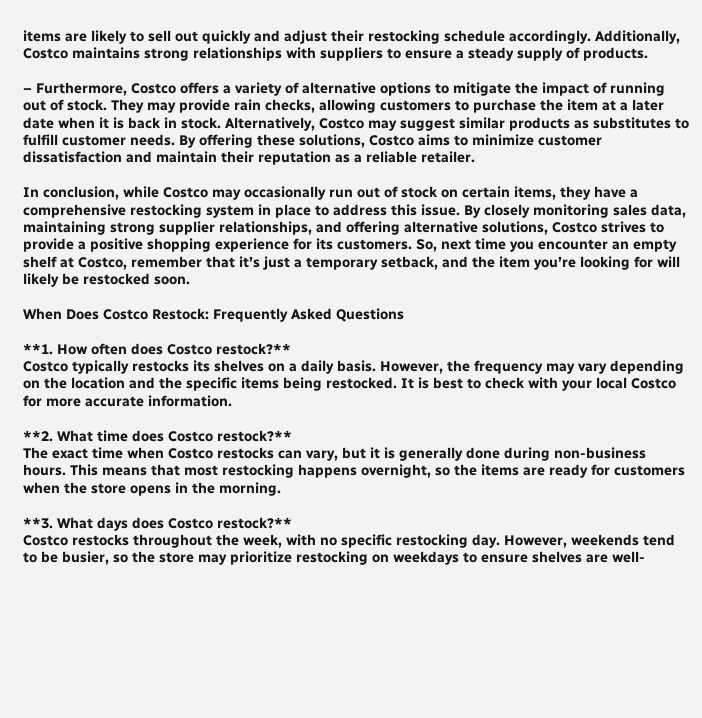items are likely to sell out quickly and adjust their restocking schedule accordingly. Additionally, Costco maintains strong relationships with suppliers to ensure a steady supply of products.

– Furthermore, Costco offers a variety of alternative options to mitigate the impact of running out of stock. They may provide rain checks, allowing customers to purchase the item at a later date when it is back in stock. Alternatively, Costco may suggest similar products as substitutes to fulfill customer needs. By offering these solutions, Costco aims to minimize customer dissatisfaction and maintain their reputation as a reliable retailer.

In conclusion, while Costco may occasionally run out of stock on certain items, they have a comprehensive restocking system in place to address this issue. By closely monitoring sales data, maintaining strong supplier relationships, and offering alternative solutions, Costco strives to provide a positive shopping experience for its customers. So, next time you encounter an empty shelf at Costco, remember that it’s just a temporary setback, and the item you’re looking for will likely be restocked soon.

When Does Costco Restock: Frequently Asked Questions

**1. How often does Costco restock?**
Costco typically restocks its shelves on a daily basis. However, the frequency may vary depending on the location and the specific items being restocked. It is best to check with your local Costco for more accurate information.

**2. What time does Costco restock?**
The exact time when Costco restocks can vary, but it is generally done during non-business hours. This means that most restocking happens overnight, so the items are ready for customers when the store opens in the morning.

**3. What days does Costco restock?**
Costco restocks throughout the week, with no specific restocking day. However, weekends tend to be busier, so the store may prioritize restocking on weekdays to ensure shelves are well-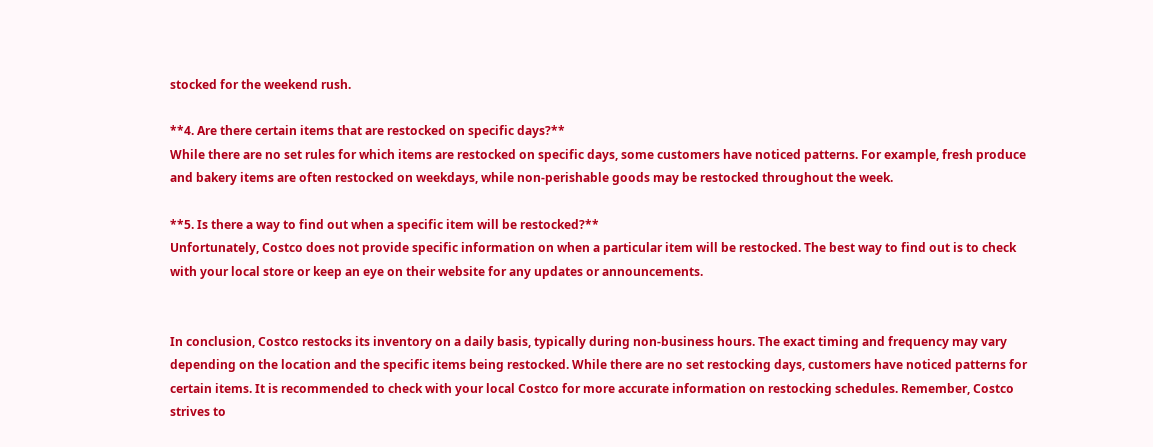stocked for the weekend rush.

**4. Are there certain items that are restocked on specific days?**
While there are no set rules for which items are restocked on specific days, some customers have noticed patterns. For example, fresh produce and bakery items are often restocked on weekdays, while non-perishable goods may be restocked throughout the week.

**5. Is there a way to find out when a specific item will be restocked?**
Unfortunately, Costco does not provide specific information on when a particular item will be restocked. The best way to find out is to check with your local store or keep an eye on their website for any updates or announcements.


In conclusion, Costco restocks its inventory on a daily basis, typically during non-business hours. The exact timing and frequency may vary depending on the location and the specific items being restocked. While there are no set restocking days, customers have noticed patterns for certain items. It is recommended to check with your local Costco for more accurate information on restocking schedules. Remember, Costco strives to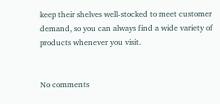keep their shelves well-stocked to meet customer demand, so you can always find a wide variety of products whenever you visit.


No comments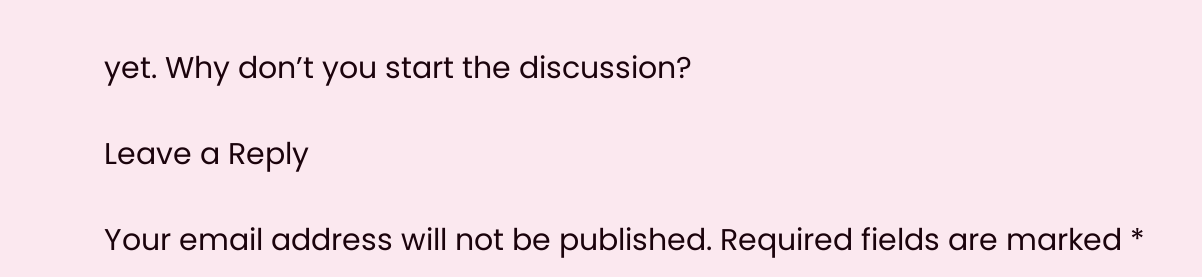yet. Why don’t you start the discussion?

Leave a Reply

Your email address will not be published. Required fields are marked *